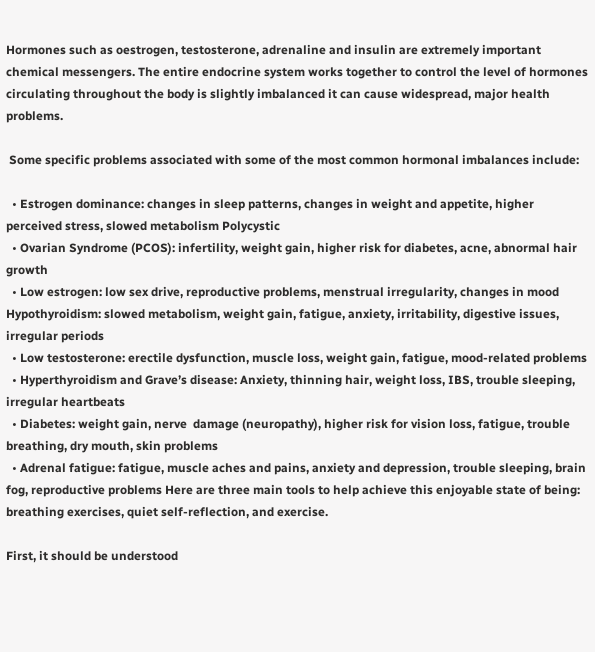Hormones such as oestrogen, testosterone, adrenaline and insulin are extremely important chemical messengers. The entire endocrine system works together to control the level of hormones circulating throughout the body is slightly imbalanced it can cause widespread, major health problems.

 Some specific problems associated with some of the most common hormonal imbalances include:

  • Estrogen dominance: changes in sleep patterns, changes in weight and appetite, higher perceived stress, slowed metabolism Polycystic
  • Ovarian Syndrome (PCOS): infertility, weight gain, higher risk for diabetes, acne, abnormal hair growth
  • Low estrogen: low sex drive, reproductive problems, menstrual irregularity, changes in mood Hypothyroidism: slowed metabolism, weight gain, fatigue, anxiety, irritability, digestive issues, irregular periods
  • Low testosterone: erectile dysfunction, muscle loss, weight gain, fatigue, mood-related problems
  • Hyperthyroidism and Grave’s disease: Anxiety, thinning hair, weight loss, IBS, trouble sleeping, irregular heartbeats
  • Diabetes: weight gain, nerve  damage (neuropathy), higher risk for vision loss, fatigue, trouble     breathing, dry mouth, skin problems
  • Adrenal fatigue: fatigue, muscle aches and pains, anxiety and depression, trouble sleeping, brain fog, reproductive problems Here are three main tools to help achieve this enjoyable state of being:  breathing exercises, quiet self-reflection, and exercise.

First, it should be understood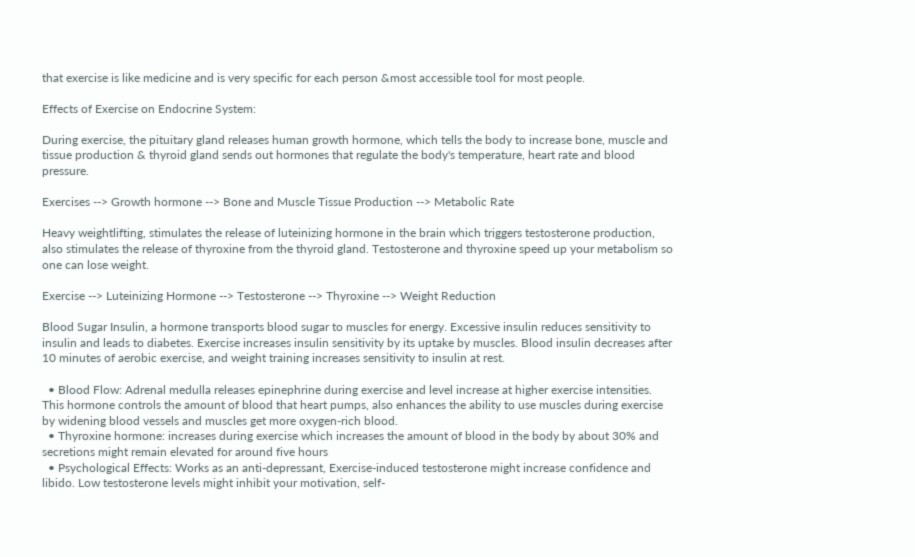that exercise is like medicine and is very specific for each person &most accessible tool for most people.

Effects of Exercise on Endocrine System:

During exercise, the pituitary gland releases human growth hormone, which tells the body to increase bone, muscle and tissue production & thyroid gland sends out hormones that regulate the body's temperature, heart rate and blood pressure.

Exercises --> Growth hormone --> Bone and Muscle Tissue Production --> Metabolic Rate

Heavy weightlifting, stimulates the release of luteinizing hormone in the brain which triggers testosterone production, also stimulates the release of thyroxine from the thyroid gland. Testosterone and thyroxine speed up your metabolism so one can lose weight.

Exercise --> Luteinizing Hormone --> Testosterone --> Thyroxine --> Weight Reduction

Blood Sugar Insulin, a hormone transports blood sugar to muscles for energy. Excessive insulin reduces sensitivity to insulin and leads to diabetes. Exercise increases insulin sensitivity by its uptake by muscles. Blood insulin decreases after 10 minutes of aerobic exercise, and weight training increases sensitivity to insulin at rest.

  • Blood Flow: Adrenal medulla releases epinephrine during exercise and level increase at higher exercise intensities. This hormone controls the amount of blood that heart pumps, also enhances the ability to use muscles during exercise by widening blood vessels and muscles get more oxygen-rich blood.
  • Thyroxine hormone: increases during exercise which increases the amount of blood in the body by about 30% and secretions might remain elevated for around five hours
  • Psychological Effects: Works as an anti-depressant, Exercise-induced testosterone might increase confidence and libido. Low testosterone levels might inhibit your motivation, self-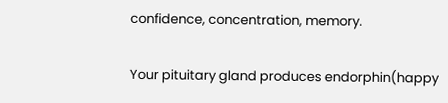confidence, concentration, memory.

Your pituitary gland produces endorphin(happy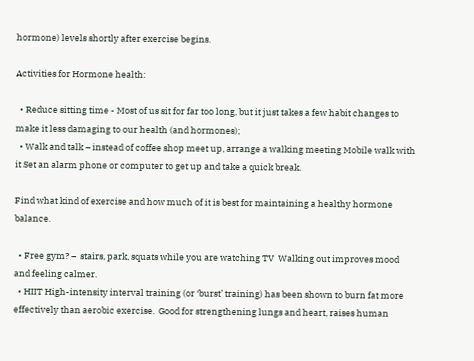hormone) levels shortly after exercise begins.

Activities for Hormone health:

  • Reduce sitting time - Most of us sit for far too long, but it just takes a few habit changes to make it less damaging to our health (and hormones);
  • Walk and talk – instead of coffee shop meet up, arrange a walking meeting Mobile walk with it Set an alarm phone or computer to get up and take a quick break.

Find what kind of exercise and how much of it is best for maintaining a healthy hormone balance.

  • Free gym? –  stairs, park, squats while you are watching TV  Walking out improves mood and feeling calmer.
  • HIIT High-intensity interval training (or ‘burst’ training) has been shown to burn fat more effectively than aerobic exercise.  Good for strengthening lungs and heart, raises human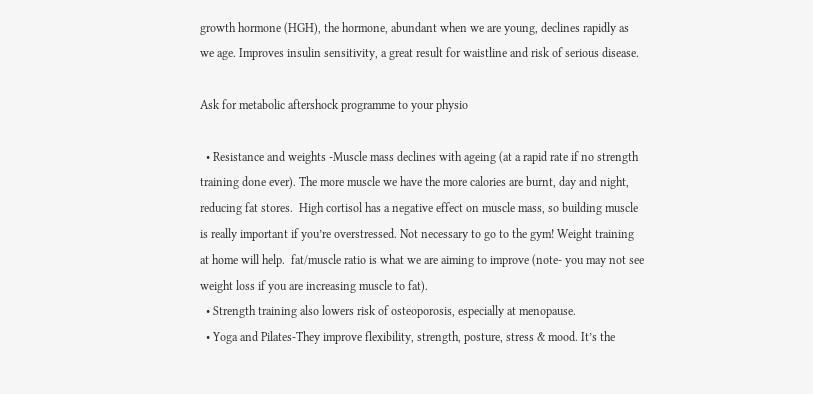growth hormone (HGH), the hormone, abundant when we are young, declines rapidly as we age. Improves insulin sensitivity, a great result for waistline and risk of serious disease.

Ask for metabolic aftershock programme to your physio

  • Resistance and weights -Muscle mass declines with ageing (at a rapid rate if no strength training done ever). The more muscle we have the more calories are burnt, day and night, reducing fat stores.  High cortisol has a negative effect on muscle mass, so building muscle is really important if you’re overstressed. Not necessary to go to the gym! Weight training at home will help.  fat/muscle ratio is what we are aiming to improve (note- you may not see weight loss if you are increasing muscle to fat).
  • Strength training also lowers risk of osteoporosis, especially at menopause.
  • Yoga and Pilates-They improve flexibility, strength, posture, stress & mood. It’s the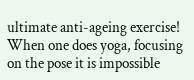ultimate anti-ageing exercise! When one does yoga, focusing on the pose it is impossible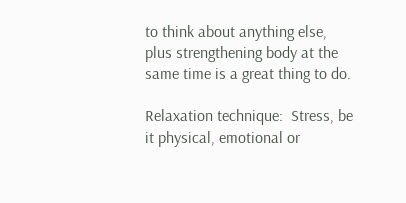to think about anything else, plus strengthening body at the same time is a great thing to do.

Relaxation technique:  Stress, be it physical, emotional or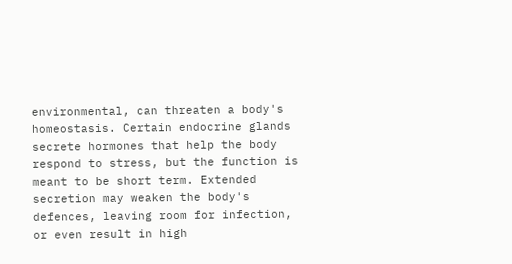environmental, can threaten a body's homeostasis. Certain endocrine glands secrete hormones that help the body respond to stress, but the function is meant to be short term. Extended secretion may weaken the body's defences, leaving room for infection, or even result in high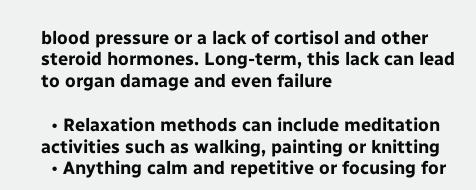blood pressure or a lack of cortisol and other steroid hormones. Long-term, this lack can lead to organ damage and even failure

  • Relaxation methods can include meditation activities such as walking, painting or knitting
  • Anything calm and repetitive or focusing for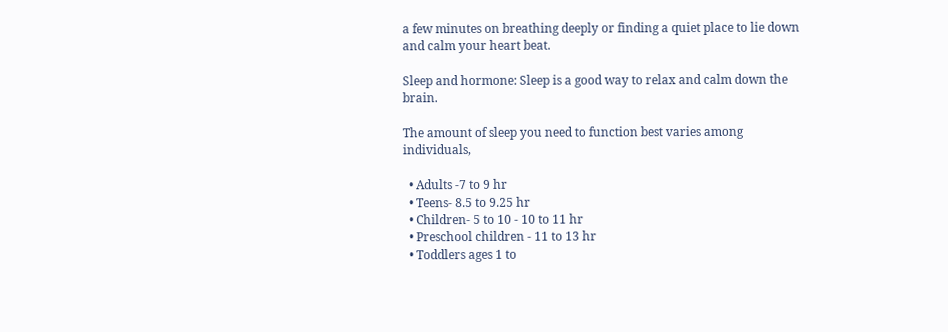a few minutes on breathing deeply or finding a quiet place to lie down and calm your heart beat.

Sleep and hormone: Sleep is a good way to relax and calm down the brain.

The amount of sleep you need to function best varies among individuals,

  • Adults -7 to 9 hr
  • Teens- 8.5 to 9.25 hr
  • Children- 5 to 10 - 10 to 11 hr
  • Preschool children - 11 to 13 hr
  • Toddlers ages 1 to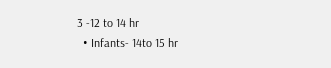3 -12 to 14 hr
  • Infants- 14to 15 hr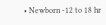• Newborn -12 to 18 hr